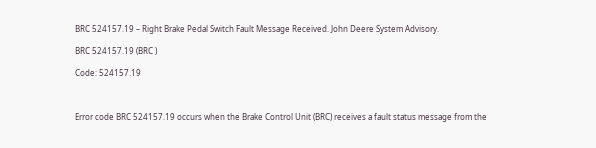BRC 524157.19 – Right Brake Pedal Switch Fault Message Received. John Deere System Advisory.

BRC 524157.19 (BRC )

Code: 524157.19



Error code BRC 524157.19 occurs when the Brake Control Unit (BRC) receives a fault status message from the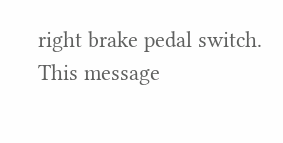right brake pedal switch. This message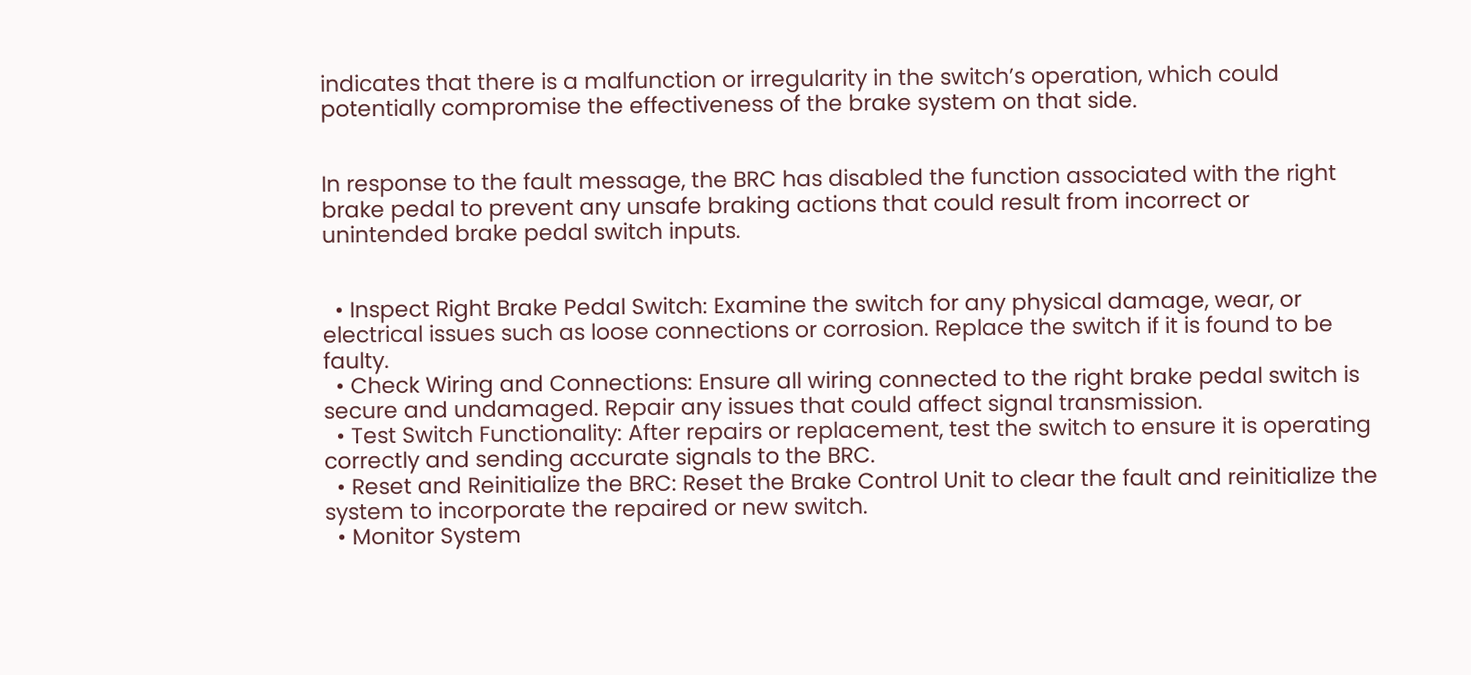indicates that there is a malfunction or irregularity in the switch’s operation, which could potentially compromise the effectiveness of the brake system on that side.


In response to the fault message, the BRC has disabled the function associated with the right brake pedal to prevent any unsafe braking actions that could result from incorrect or unintended brake pedal switch inputs.


  • Inspect Right Brake Pedal Switch: Examine the switch for any physical damage, wear, or electrical issues such as loose connections or corrosion. Replace the switch if it is found to be faulty.
  • Check Wiring and Connections: Ensure all wiring connected to the right brake pedal switch is secure and undamaged. Repair any issues that could affect signal transmission.
  • Test Switch Functionality: After repairs or replacement, test the switch to ensure it is operating correctly and sending accurate signals to the BRC.
  • Reset and Reinitialize the BRC: Reset the Brake Control Unit to clear the fault and reinitialize the system to incorporate the repaired or new switch.
  • Monitor System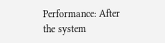Performance: After the system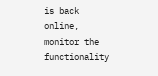is back online, monitor the functionality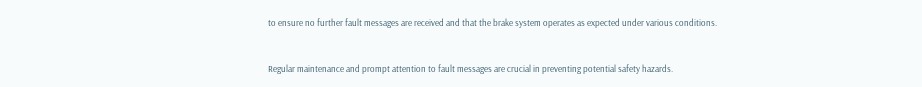to ensure no further fault messages are received and that the brake system operates as expected under various conditions.


Regular maintenance and prompt attention to fault messages are crucial in preventing potential safety hazards.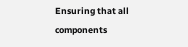Ensuring that all components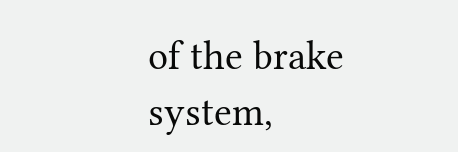of the brake system,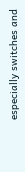especially switches and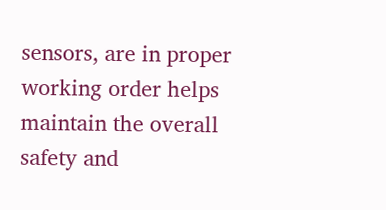sensors, are in proper working order helps maintain the overall safety and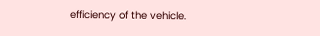efficiency of the vehicle.